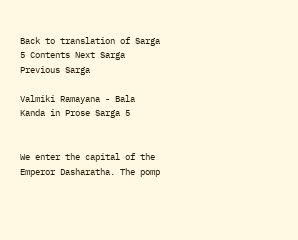Back to translation of Sarga 5 Contents Next Sarga Previous Sarga

Valmiki Ramayana - Bala Kanda in Prose Sarga 5


We enter the capital of the Emperor Dasharatha. The pomp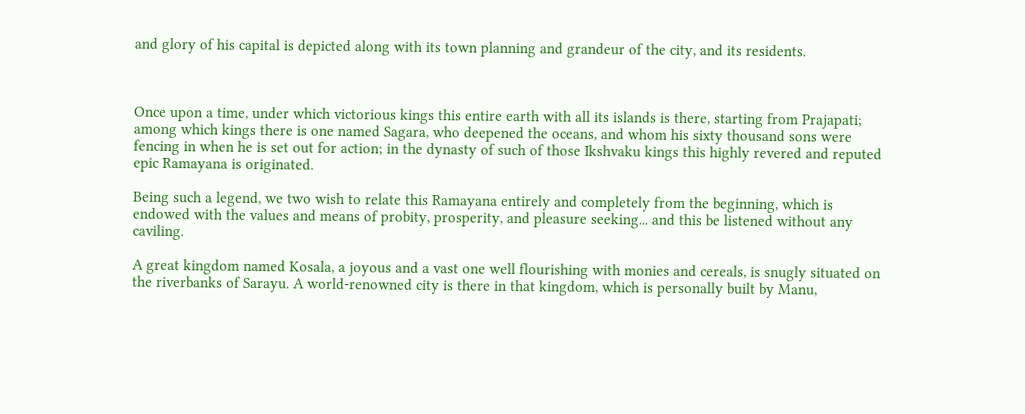and glory of his capital is depicted along with its town planning and grandeur of the city, and its residents.



Once upon a time, under which victorious kings this entire earth with all its islands is there, starting from Prajapati; among which kings there is one named Sagara, who deepened the oceans, and whom his sixty thousand sons were fencing in when he is set out for action; in the dynasty of such of those Ikshvaku kings this highly revered and reputed epic Ramayana is originated.

Being such a legend, we two wish to relate this Ramayana entirely and completely from the beginning, which is endowed with the values and means of probity, prosperity, and pleasure seeking... and this be listened without any caviling.

A great kingdom named Kosala, a joyous and a vast one well flourishing with monies and cereals, is snugly situated on the riverbanks of Sarayu. A world-renowned city is there in that kingdom, which is personally built by Manu,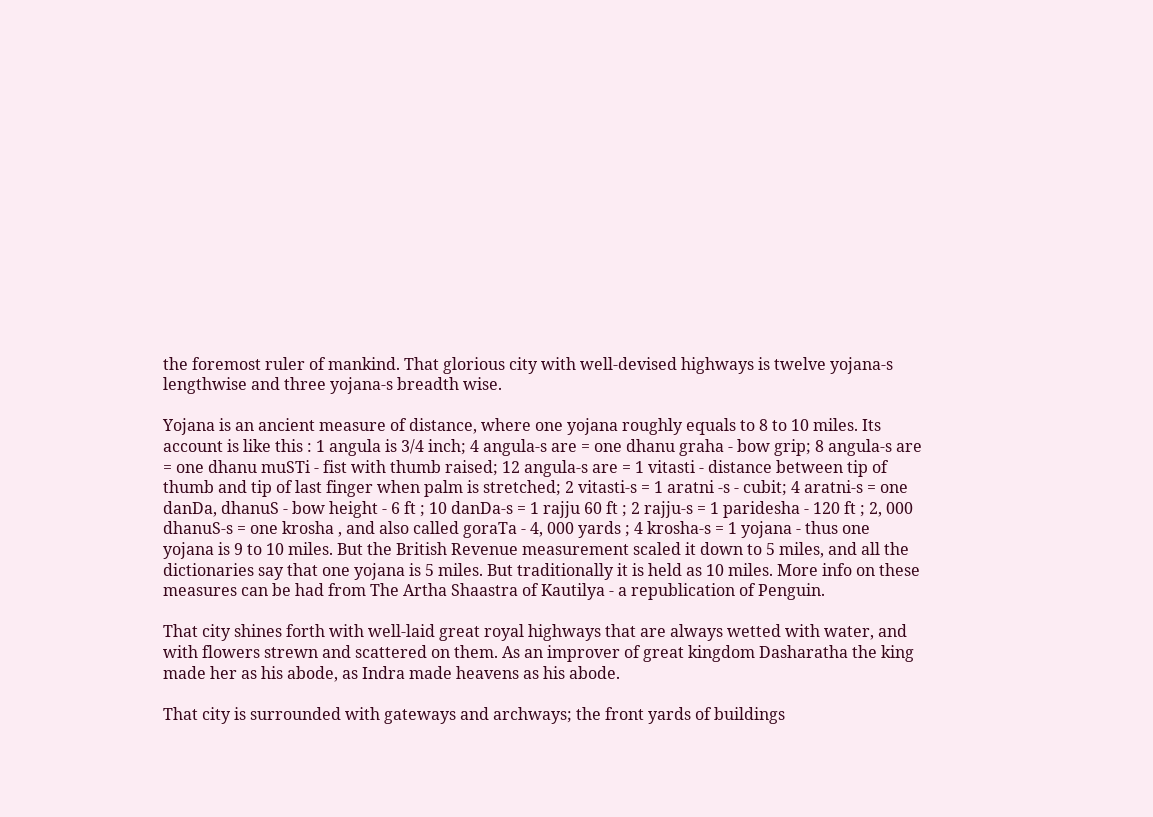the foremost ruler of mankind. That glorious city with well-devised highways is twelve yojana-s lengthwise and three yojana-s breadth wise.

Yojana is an ancient measure of distance, where one yojana roughly equals to 8 to 10 miles. Its account is like this : 1 angula is 3/4 inch; 4 angula-s are = one dhanu graha - bow grip; 8 angula-s are = one dhanu muSTi - fist with thumb raised; 12 angula-s are = 1 vitasti - distance between tip of thumb and tip of last finger when palm is stretched; 2 vitasti-s = 1 aratni -s - cubit; 4 aratni-s = one danDa, dhanuS - bow height - 6 ft ; 10 danDa-s = 1 rajju 60 ft ; 2 rajju-s = 1 paridesha - 120 ft ; 2, 000 dhanuS-s = one krosha , and also called goraTa - 4, 000 yards ; 4 krosha-s = 1 yojana - thus one yojana is 9 to 10 miles. But the British Revenue measurement scaled it down to 5 miles, and all the dictionaries say that one yojana is 5 miles. But traditionally it is held as 10 miles. More info on these measures can be had from The Artha Shaastra of Kautilya - a republication of Penguin.

That city shines forth with well-laid great royal highways that are always wetted with water, and with flowers strewn and scattered on them. As an improver of great kingdom Dasharatha the king made her as his abode, as Indra made heavens as his abode.

That city is surrounded with gateways and archways; the front yards of buildings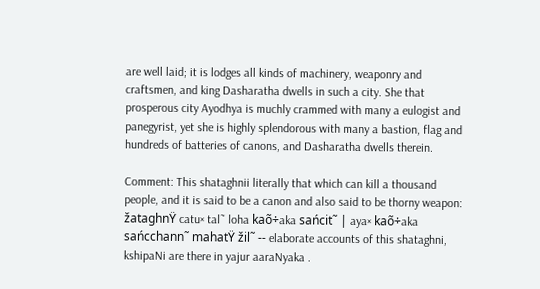are well laid; it is lodges all kinds of machinery, weaponry and craftsmen, and king Dasharatha dwells in such a city. She that prosperous city Ayodhya is muchly crammed with many a eulogist and panegyrist, yet she is highly splendorous with many a bastion, flag and hundreds of batteries of canons, and Dasharatha dwells therein.

Comment: This shataghnii literally that which can kill a thousand people, and it is said to be a canon and also said to be thorny weapon: žataghnŸ catu× tal˜ loha kaõ÷aka sańcit˜ | aya× kaõ÷aka sańcchann˜ mahatŸ žil˜ -- elaborate accounts of this shataghni, kshipaNi are there in yajur aaraNyaka .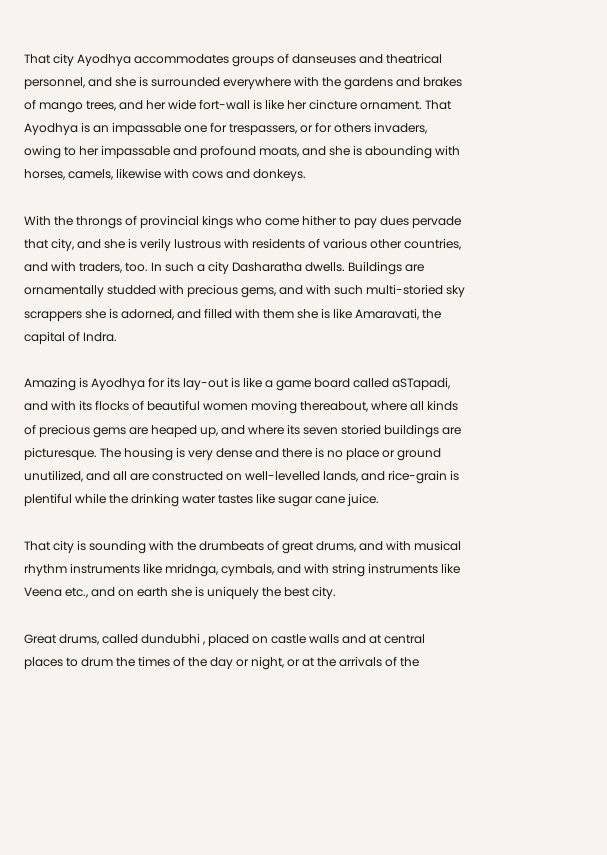That city Ayodhya accommodates groups of danseuses and theatrical personnel, and she is surrounded everywhere with the gardens and brakes of mango trees, and her wide fort-wall is like her cincture ornament. That Ayodhya is an impassable one for trespassers, or for others invaders, owing to her impassable and profound moats, and she is abounding with horses, camels, likewise with cows and donkeys.

With the throngs of provincial kings who come hither to pay dues pervade that city, and she is verily lustrous with residents of various other countries, and with traders, too. In such a city Dasharatha dwells. Buildings are ornamentally studded with precious gems, and with such multi-storied sky scrappers she is adorned, and filled with them she is like Amaravati, the capital of Indra.

Amazing is Ayodhya for its lay-out is like a game board called aSTapadi, and with its flocks of beautiful women moving thereabout, where all kinds of precious gems are heaped up, and where its seven storied buildings are picturesque. The housing is very dense and there is no place or ground unutilized, and all are constructed on well-levelled lands, and rice-grain is plentiful while the drinking water tastes like sugar cane juice.

That city is sounding with the drumbeats of great drums, and with musical rhythm instruments like mridnga, cymbals, and with string instruments like Veena etc., and on earth she is uniquely the best city.

Great drums, called dundubhi , placed on castle walls and at central places to drum the times of the day or night, or at the arrivals of the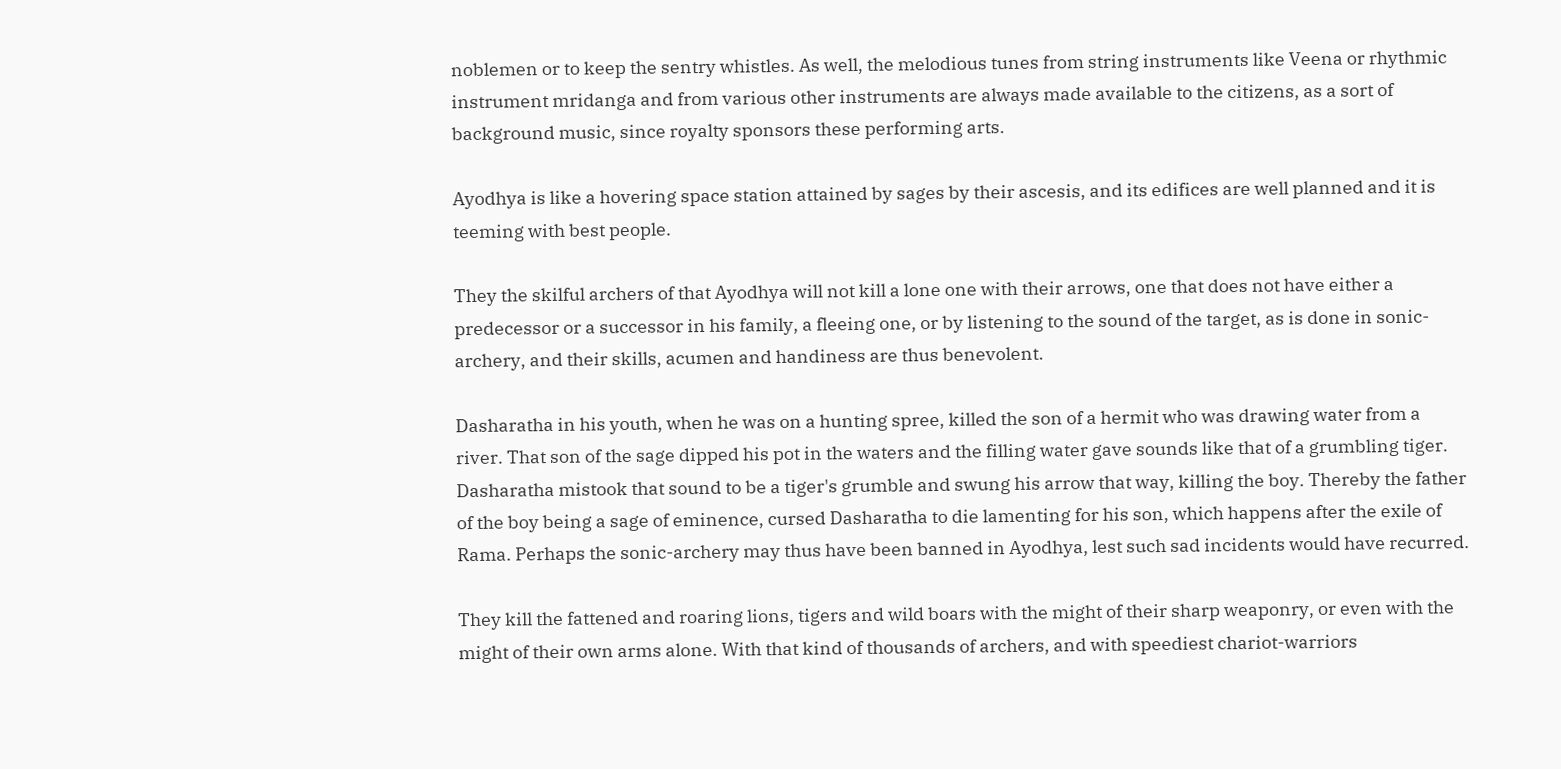noblemen or to keep the sentry whistles. As well, the melodious tunes from string instruments like Veena or rhythmic instrument mridanga and from various other instruments are always made available to the citizens, as a sort of background music, since royalty sponsors these performing arts.

Ayodhya is like a hovering space station attained by sages by their ascesis, and its edifices are well planned and it is teeming with best people.

They the skilful archers of that Ayodhya will not kill a lone one with their arrows, one that does not have either a predecessor or a successor in his family, a fleeing one, or by listening to the sound of the target, as is done in sonic-archery, and their skills, acumen and handiness are thus benevolent.

Dasharatha in his youth, when he was on a hunting spree, killed the son of a hermit who was drawing water from a river. That son of the sage dipped his pot in the waters and the filling water gave sounds like that of a grumbling tiger. Dasharatha mistook that sound to be a tiger's grumble and swung his arrow that way, killing the boy. Thereby the father of the boy being a sage of eminence, cursed Dasharatha to die lamenting for his son, which happens after the exile of Rama. Perhaps the sonic-archery may thus have been banned in Ayodhya, lest such sad incidents would have recurred.

They kill the fattened and roaring lions, tigers and wild boars with the might of their sharp weaponry, or even with the might of their own arms alone. With that kind of thousands of archers, and with speediest chariot-warriors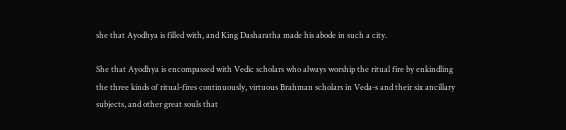she that Ayodhya is filled with, and King Dasharatha made his abode in such a city.

She that Ayodhya is encompassed with Vedic scholars who always worship the ritual fire by enkindling the three kinds of ritual-fires continuously, virtuous Brahman scholars in Veda-s and their six ancillary subjects, and other great souls that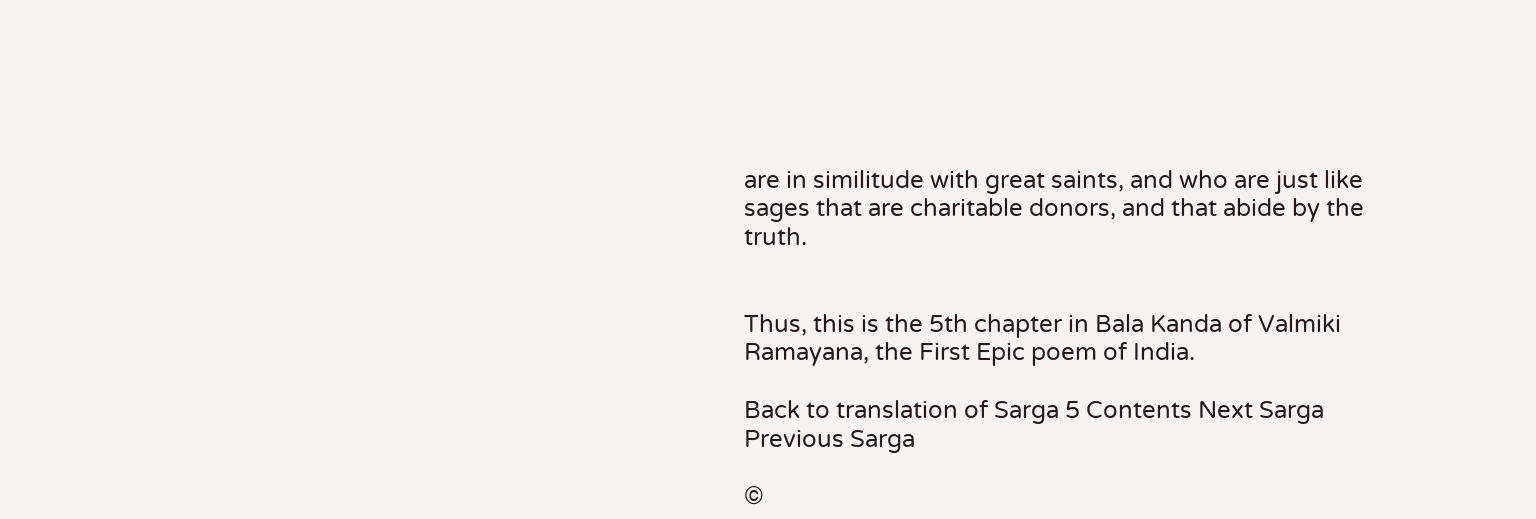are in similitude with great saints, and who are just like sages that are charitable donors, and that abide by the truth.


Thus, this is the 5th chapter in Bala Kanda of Valmiki Ramayana, the First Epic poem of India.

Back to translation of Sarga 5 Contents Next Sarga Previous Sarga

©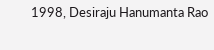1998, Desiraju Hanumanta Rao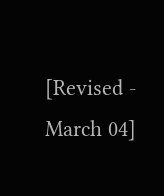[Revised - March 04]